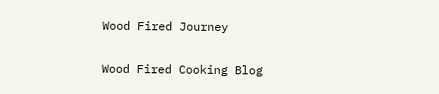Wood Fired Journey

Wood Fired Cooking Blog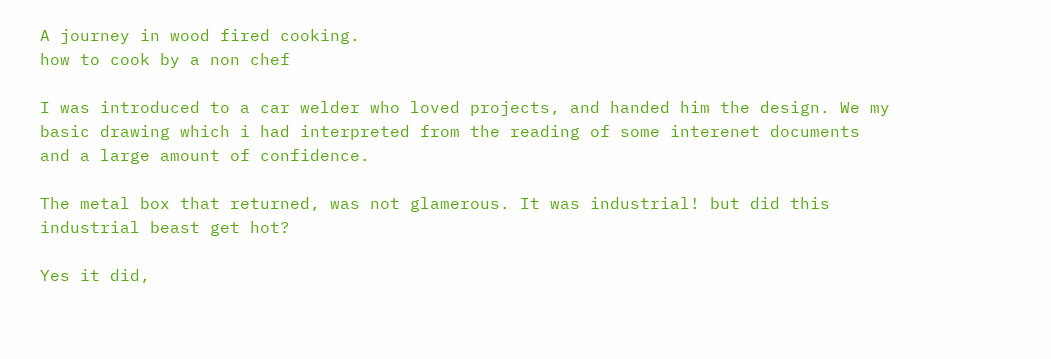A journey in wood fired cooking.
how to cook by a non chef

I was introduced to a car welder who loved projects, and handed him the design. We my basic drawing which i had interpreted from the reading of some interenet documents and a large amount of confidence.

The metal box that returned, was not glamerous. It was industrial! but did this industrial beast get hot?

Yes it did,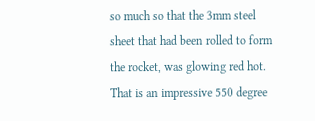so much so that the 3mm steel sheet that had been rolled to form the rocket, was glowing red hot. That is an impressive 550 degree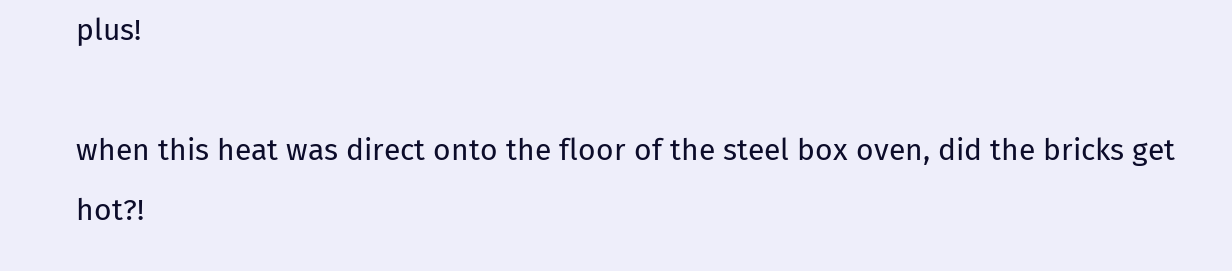plus!

when this heat was direct onto the floor of the steel box oven, did the bricks get hot?!